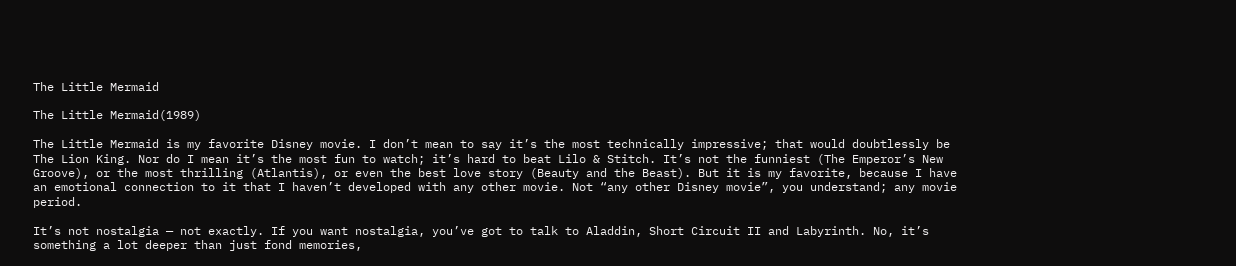The Little Mermaid

The Little Mermaid(1989)

The Little Mermaid is my favorite Disney movie. I don’t mean to say it’s the most technically impressive; that would doubtlessly be The Lion King. Nor do I mean it’s the most fun to watch; it’s hard to beat Lilo & Stitch. It’s not the funniest (The Emperor’s New Groove), or the most thrilling (Atlantis), or even the best love story (Beauty and the Beast). But it is my favorite, because I have an emotional connection to it that I haven’t developed with any other movie. Not “any other Disney movie”, you understand; any movie period.

It’s not nostalgia — not exactly. If you want nostalgia, you’ve got to talk to Aladdin, Short Circuit II and Labyrinth. No, it’s something a lot deeper than just fond memories,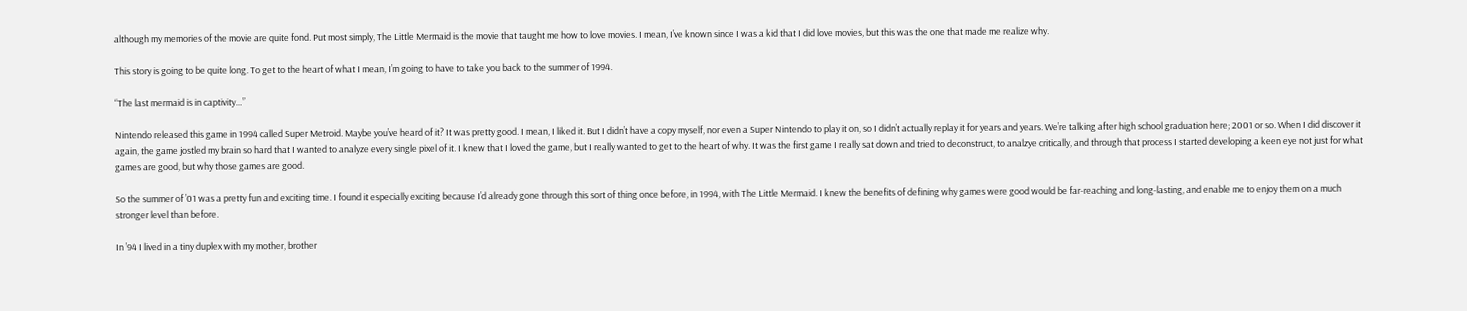although my memories of the movie are quite fond. Put most simply, The Little Mermaid is the movie that taught me how to love movies. I mean, I’ve known since I was a kid that I did love movies, but this was the one that made me realize why.

This story is going to be quite long. To get to the heart of what I mean, I’m going to have to take you back to the summer of 1994.

“The last mermaid is in captivity…”

Nintendo released this game in 1994 called Super Metroid. Maybe you’ve heard of it? It was pretty good. I mean, I liked it. But I didn’t have a copy myself, nor even a Super Nintendo to play it on, so I didn’t actually replay it for years and years. We’re talking after high school graduation here; 2001 or so. When I did discover it again, the game jostled my brain so hard that I wanted to analyze every single pixel of it. I knew that I loved the game, but I really wanted to get to the heart of why. It was the first game I really sat down and tried to deconstruct, to analzye critically, and through that process I started developing a keen eye not just for what games are good, but why those games are good.

So the summer of ’01 was a pretty fun and exciting time. I found it especially exciting because I’d already gone through this sort of thing once before, in 1994, with The Little Mermaid. I knew the benefits of defining why games were good would be far-reaching and long-lasting, and enable me to enjoy them on a much stronger level than before.

In ’94 I lived in a tiny duplex with my mother, brother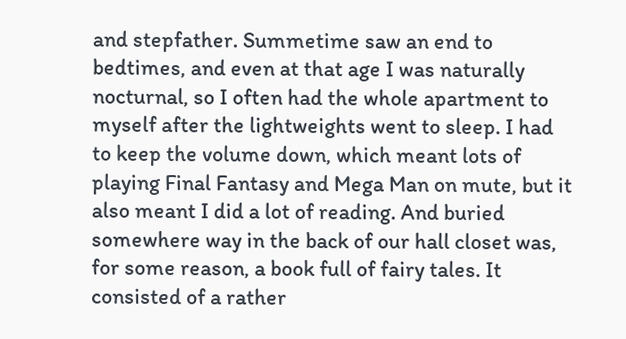and stepfather. Summetime saw an end to bedtimes, and even at that age I was naturally nocturnal, so I often had the whole apartment to myself after the lightweights went to sleep. I had to keep the volume down, which meant lots of playing Final Fantasy and Mega Man on mute, but it also meant I did a lot of reading. And buried somewhere way in the back of our hall closet was, for some reason, a book full of fairy tales. It consisted of a rather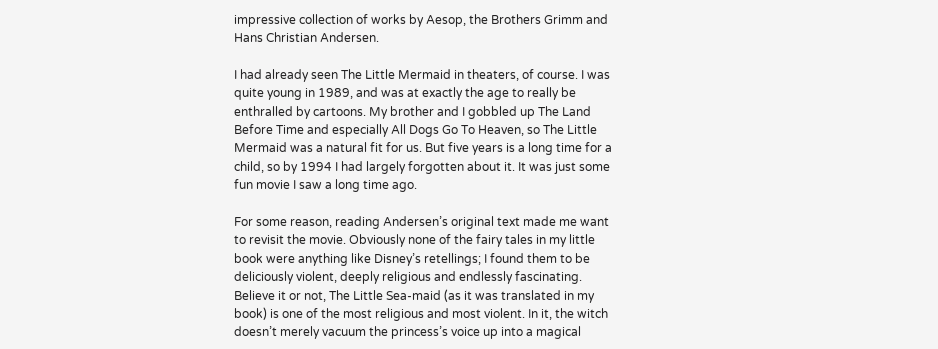impressive collection of works by Aesop, the Brothers Grimm and Hans Christian Andersen.

I had already seen The Little Mermaid in theaters, of course. I was quite young in 1989, and was at exactly the age to really be enthralled by cartoons. My brother and I gobbled up The Land Before Time and especially All Dogs Go To Heaven, so The Little Mermaid was a natural fit for us. But five years is a long time for a child, so by 1994 I had largely forgotten about it. It was just some fun movie I saw a long time ago.

For some reason, reading Andersen’s original text made me want to revisit the movie. Obviously none of the fairy tales in my little book were anything like Disney’s retellings; I found them to be deliciously violent, deeply religious and endlessly fascinating. Believe it or not, The Little Sea-maid (as it was translated in my book) is one of the most religious and most violent. In it, the witch doesn’t merely vacuum the princess’s voice up into a magical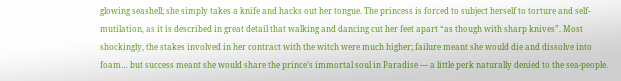glowing seashell; she simply takes a knife and hacks out her tongue. The princess is forced to subject herself to torture and self-mutilation, as it is described in great detail that walking and dancing cut her feet apart “as though with sharp knives”. Most shockingly, the stakes involved in her contract with the witch were much higher; failure meant she would die and dissolve into foam… but success meant she would share the prince’s immortal soul in Paradise — a little perk naturally denied to the sea-people.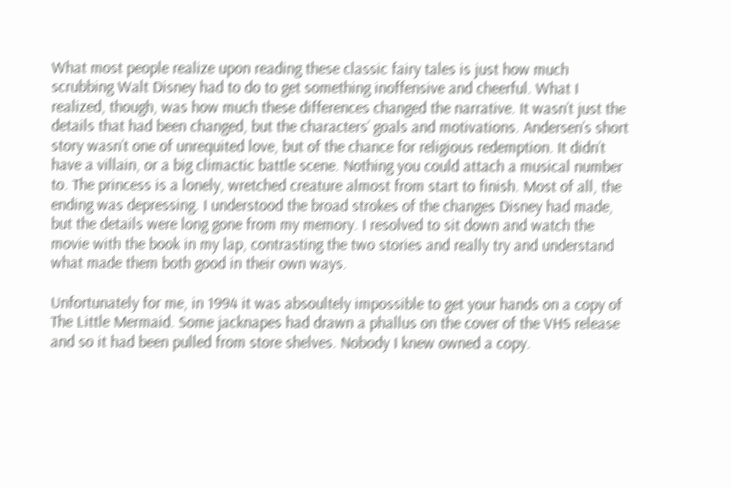What most people realize upon reading these classic fairy tales is just how much scrubbing Walt Disney had to do to get something inoffensive and cheerful. What I realized, though, was how much these differences changed the narrative. It wasn’t just the details that had been changed, but the characters’ goals and motivations. Andersen’s short story wasn’t one of unrequited love, but of the chance for religious redemption. It didn’t have a villain, or a big climactic battle scene. Nothing you could attach a musical number to. The princess is a lonely, wretched creature almost from start to finish. Most of all, the ending was depressing. I understood the broad strokes of the changes Disney had made, but the details were long gone from my memory. I resolved to sit down and watch the movie with the book in my lap, contrasting the two stories and really try and understand what made them both good in their own ways.

Unfortunately for me, in 1994 it was absoultely impossible to get your hands on a copy of The Little Mermaid. Some jacknapes had drawn a phallus on the cover of the VHS release and so it had been pulled from store shelves. Nobody I knew owned a copy.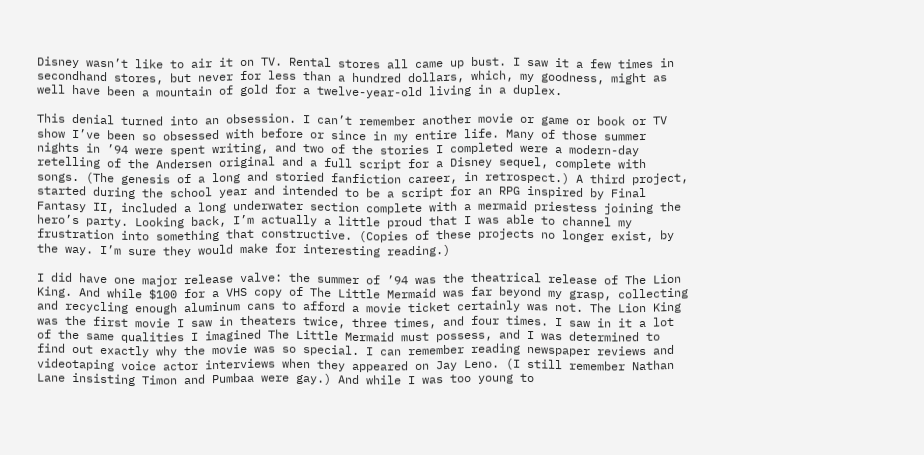Disney wasn’t like to air it on TV. Rental stores all came up bust. I saw it a few times in secondhand stores, but never for less than a hundred dollars, which, my goodness, might as well have been a mountain of gold for a twelve-year-old living in a duplex.

This denial turned into an obsession. I can’t remember another movie or game or book or TV show I’ve been so obsessed with before or since in my entire life. Many of those summer nights in ’94 were spent writing, and two of the stories I completed were a modern-day retelling of the Andersen original and a full script for a Disney sequel, complete with songs. (The genesis of a long and storied fanfiction career, in retrospect.) A third project, started during the school year and intended to be a script for an RPG inspired by Final Fantasy II, included a long underwater section complete with a mermaid priestess joining the hero’s party. Looking back, I’m actually a little proud that I was able to channel my frustration into something that constructive. (Copies of these projects no longer exist, by the way. I’m sure they would make for interesting reading.)

I did have one major release valve: the summer of ’94 was the theatrical release of The Lion King. And while $100 for a VHS copy of The Little Mermaid was far beyond my grasp, collecting and recycling enough aluminum cans to afford a movie ticket certainly was not. The Lion King was the first movie I saw in theaters twice, three times, and four times. I saw in it a lot of the same qualities I imagined The Little Mermaid must possess, and I was determined to find out exactly why the movie was so special. I can remember reading newspaper reviews and videotaping voice actor interviews when they appeared on Jay Leno. (I still remember Nathan Lane insisting Timon and Pumbaa were gay.) And while I was too young to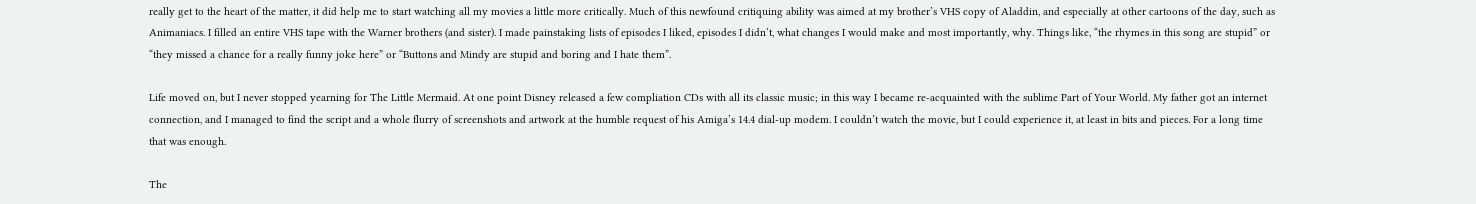really get to the heart of the matter, it did help me to start watching all my movies a little more critically. Much of this newfound critiquing ability was aimed at my brother’s VHS copy of Aladdin, and especially at other cartoons of the day, such as Animaniacs. I filled an entire VHS tape with the Warner brothers (and sister). I made painstaking lists of episodes I liked, episodes I didn’t, what changes I would make and most importantly, why. Things like, “the rhymes in this song are stupid” or “they missed a chance for a really funny joke here” or “Buttons and Mindy are stupid and boring and I hate them”.

Life moved on, but I never stopped yearning for The Little Mermaid. At one point Disney released a few compliation CDs with all its classic music; in this way I became re-acquainted with the sublime Part of Your World. My father got an internet connection, and I managed to find the script and a whole flurry of screenshots and artwork at the humble request of his Amiga’s 14.4 dial-up modem. I couldn’t watch the movie, but I could experience it, at least in bits and pieces. For a long time that was enough.

The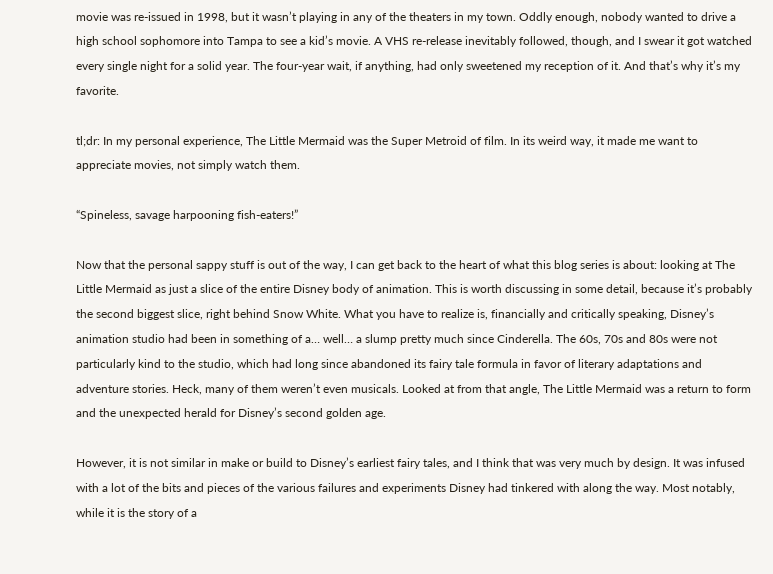movie was re-issued in 1998, but it wasn’t playing in any of the theaters in my town. Oddly enough, nobody wanted to drive a high school sophomore into Tampa to see a kid’s movie. A VHS re-release inevitably followed, though, and I swear it got watched every single night for a solid year. The four-year wait, if anything, had only sweetened my reception of it. And that’s why it’s my favorite.

tl;dr: In my personal experience, The Little Mermaid was the Super Metroid of film. In its weird way, it made me want to appreciate movies, not simply watch them.

“Spineless, savage harpooning fish-eaters!”

Now that the personal sappy stuff is out of the way, I can get back to the heart of what this blog series is about: looking at The Little Mermaid as just a slice of the entire Disney body of animation. This is worth discussing in some detail, because it’s probably the second biggest slice, right behind Snow White. What you have to realize is, financially and critically speaking, Disney’s animation studio had been in something of a… well… a slump pretty much since Cinderella. The 60s, 70s and 80s were not particularly kind to the studio, which had long since abandoned its fairy tale formula in favor of literary adaptations and adventure stories. Heck, many of them weren’t even musicals. Looked at from that angle, The Little Mermaid was a return to form and the unexpected herald for Disney’s second golden age.

However, it is not similar in make or build to Disney’s earliest fairy tales, and I think that was very much by design. It was infused with a lot of the bits and pieces of the various failures and experiments Disney had tinkered with along the way. Most notably, while it is the story of a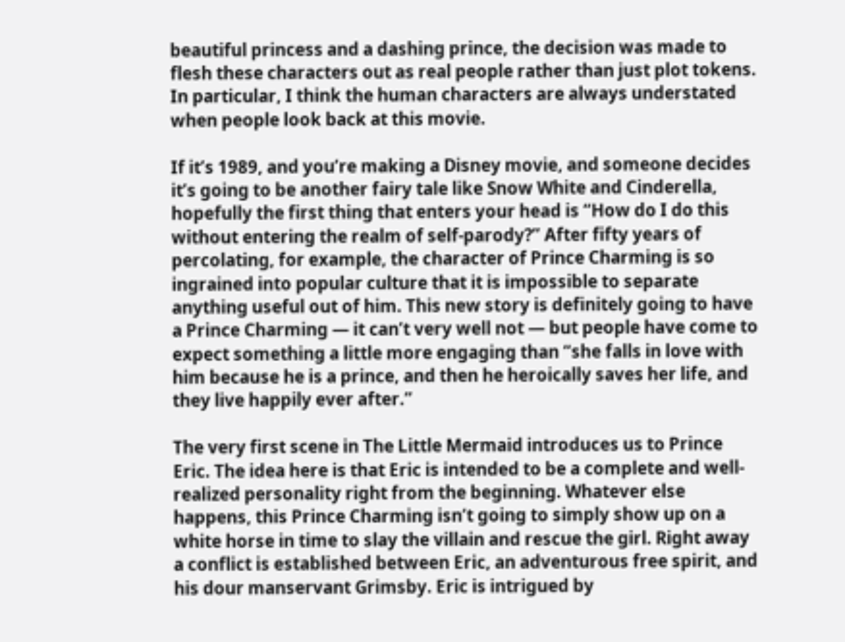beautiful princess and a dashing prince, the decision was made to flesh these characters out as real people rather than just plot tokens. In particular, I think the human characters are always understated when people look back at this movie.

If it’s 1989, and you’re making a Disney movie, and someone decides it’s going to be another fairy tale like Snow White and Cinderella, hopefully the first thing that enters your head is “How do I do this without entering the realm of self-parody?” After fifty years of percolating, for example, the character of Prince Charming is so ingrained into popular culture that it is impossible to separate anything useful out of him. This new story is definitely going to have a Prince Charming — it can’t very well not — but people have come to expect something a little more engaging than “she falls in love with him because he is a prince, and then he heroically saves her life, and they live happily ever after.”

The very first scene in The Little Mermaid introduces us to Prince Eric. The idea here is that Eric is intended to be a complete and well-realized personality right from the beginning. Whatever else happens, this Prince Charming isn’t going to simply show up on a white horse in time to slay the villain and rescue the girl. Right away a conflict is established between Eric, an adventurous free spirit, and his dour manservant Grimsby. Eric is intrigued by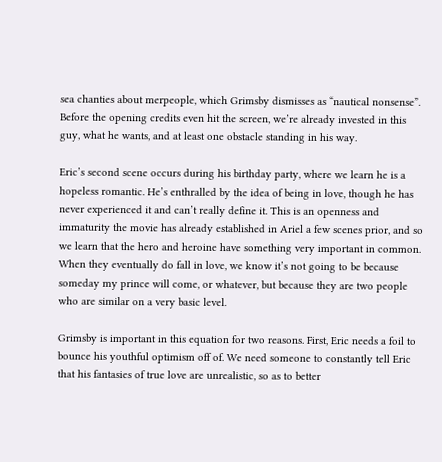sea chanties about merpeople, which Grimsby dismisses as “nautical nonsense”. Before the opening credits even hit the screen, we’re already invested in this guy, what he wants, and at least one obstacle standing in his way.

Eric’s second scene occurs during his birthday party, where we learn he is a hopeless romantic. He’s enthralled by the idea of being in love, though he has never experienced it and can’t really define it. This is an openness and immaturity the movie has already established in Ariel a few scenes prior, and so we learn that the hero and heroine have something very important in common. When they eventually do fall in love, we know it’s not going to be because someday my prince will come, or whatever, but because they are two people who are similar on a very basic level.

Grimsby is important in this equation for two reasons. First, Eric needs a foil to bounce his youthful optimism off of. We need someone to constantly tell Eric that his fantasies of true love are unrealistic, so as to better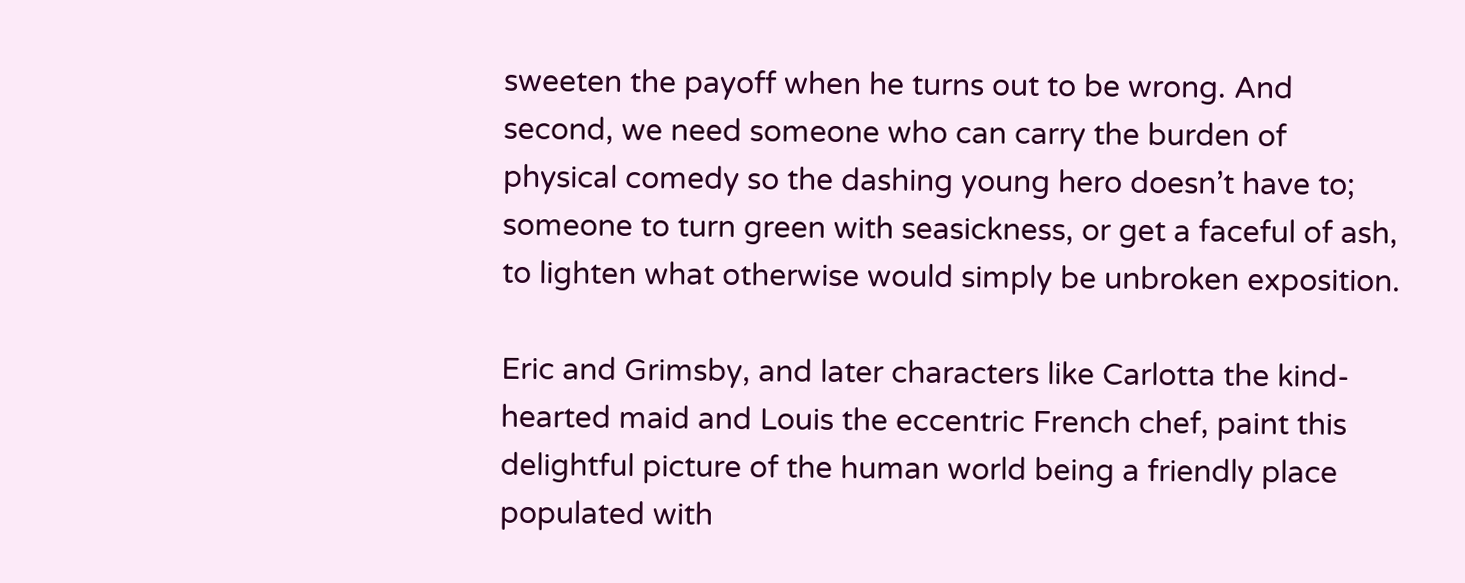sweeten the payoff when he turns out to be wrong. And second, we need someone who can carry the burden of physical comedy so the dashing young hero doesn’t have to; someone to turn green with seasickness, or get a faceful of ash, to lighten what otherwise would simply be unbroken exposition.

Eric and Grimsby, and later characters like Carlotta the kind-hearted maid and Louis the eccentric French chef, paint this delightful picture of the human world being a friendly place populated with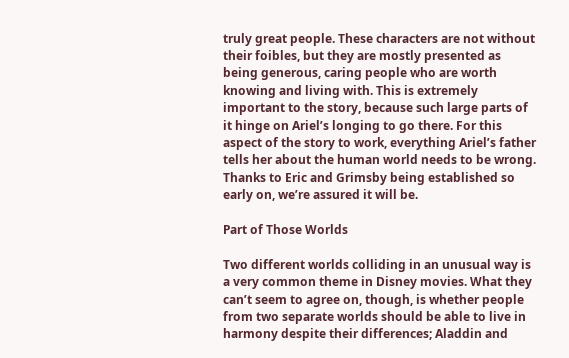truly great people. These characters are not without their foibles, but they are mostly presented as being generous, caring people who are worth knowing and living with. This is extremely important to the story, because such large parts of it hinge on Ariel’s longing to go there. For this aspect of the story to work, everything Ariel’s father tells her about the human world needs to be wrong. Thanks to Eric and Grimsby being established so early on, we’re assured it will be.

Part of Those Worlds

Two different worlds colliding in an unusual way is a very common theme in Disney movies. What they can’t seem to agree on, though, is whether people from two separate worlds should be able to live in harmony despite their differences; Aladdin and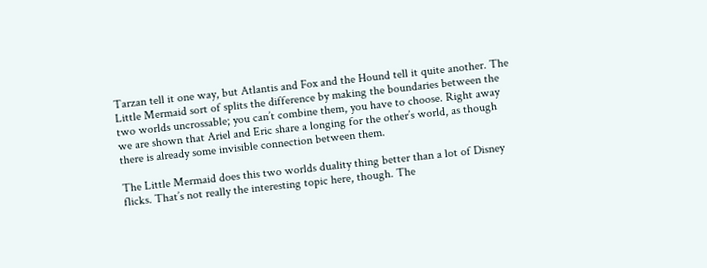Tarzan tell it one way, but Atlantis and Fox and the Hound tell it quite another. The Little Mermaid sort of splits the difference by making the boundaries between the two worlds uncrossable; you can’t combine them, you have to choose. Right away we are shown that Ariel and Eric share a longing for the other’s world, as though there is already some invisible connection between them.

The Little Mermaid does this two worlds duality thing better than a lot of Disney flicks. That’s not really the interesting topic here, though. The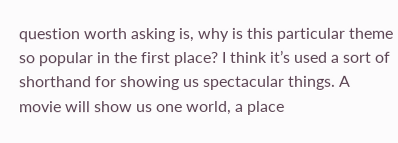question worth asking is, why is this particular theme so popular in the first place? I think it’s used a sort of shorthand for showing us spectacular things. A movie will show us one world, a place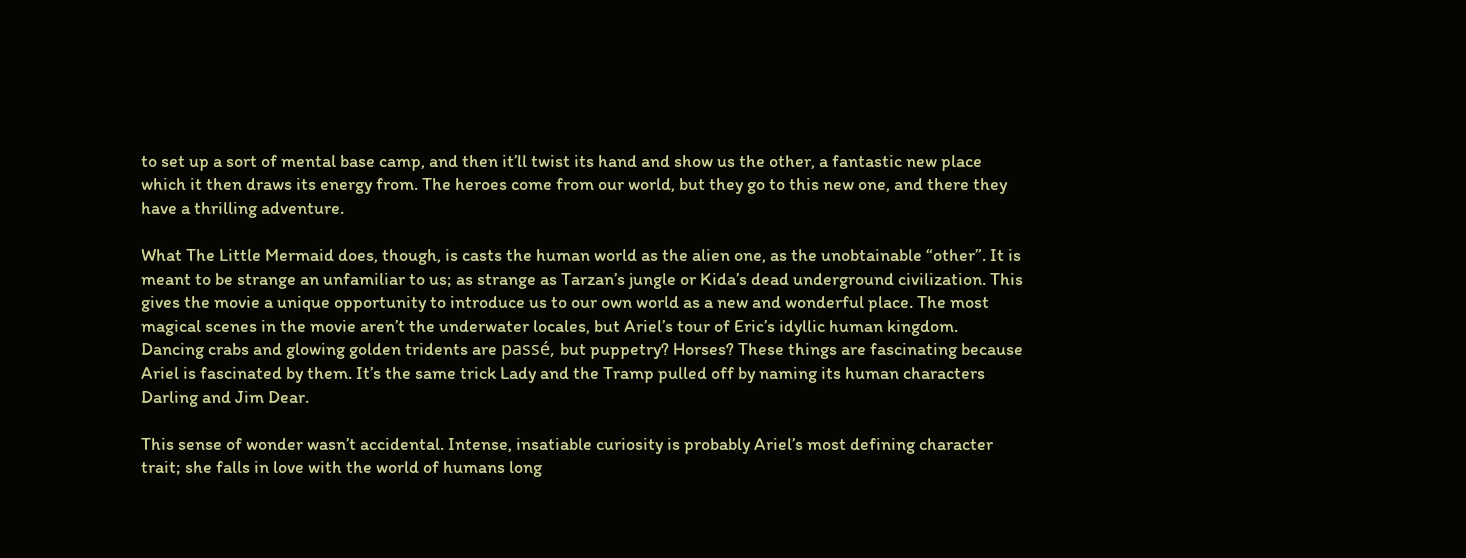to set up a sort of mental base camp, and then it’ll twist its hand and show us the other, a fantastic new place which it then draws its energy from. The heroes come from our world, but they go to this new one, and there they have a thrilling adventure.

What The Little Mermaid does, though, is casts the human world as the alien one, as the unobtainable “other”. It is meant to be strange an unfamiliar to us; as strange as Tarzan’s jungle or Kida’s dead underground civilization. This gives the movie a unique opportunity to introduce us to our own world as a new and wonderful place. The most magical scenes in the movie aren’t the underwater locales, but Ariel’s tour of Eric’s idyllic human kingdom. Dancing crabs and glowing golden tridents are passé, but puppetry? Horses? These things are fascinating because Ariel is fascinated by them. It’s the same trick Lady and the Tramp pulled off by naming its human characters Darling and Jim Dear.

This sense of wonder wasn’t accidental. Intense, insatiable curiosity is probably Ariel’s most defining character trait; she falls in love with the world of humans long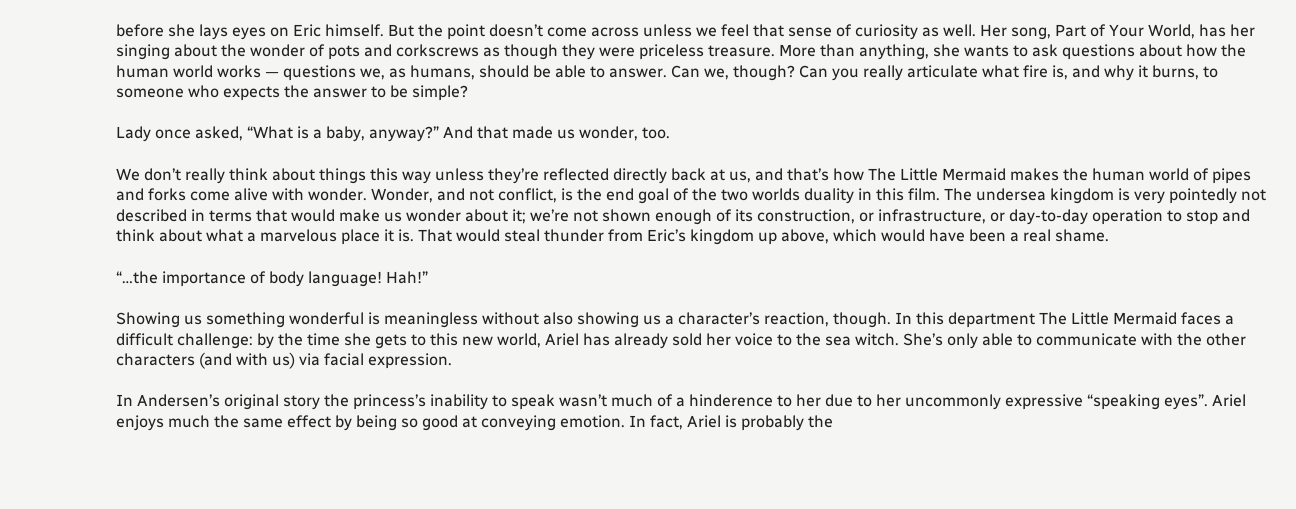before she lays eyes on Eric himself. But the point doesn’t come across unless we feel that sense of curiosity as well. Her song, Part of Your World, has her singing about the wonder of pots and corkscrews as though they were priceless treasure. More than anything, she wants to ask questions about how the human world works — questions we, as humans, should be able to answer. Can we, though? Can you really articulate what fire is, and why it burns, to someone who expects the answer to be simple?

Lady once asked, “What is a baby, anyway?” And that made us wonder, too.

We don’t really think about things this way unless they’re reflected directly back at us, and that’s how The Little Mermaid makes the human world of pipes and forks come alive with wonder. Wonder, and not conflict, is the end goal of the two worlds duality in this film. The undersea kingdom is very pointedly not described in terms that would make us wonder about it; we’re not shown enough of its construction, or infrastructure, or day-to-day operation to stop and think about what a marvelous place it is. That would steal thunder from Eric’s kingdom up above, which would have been a real shame.

“…the importance of body language! Hah!”

Showing us something wonderful is meaningless without also showing us a character’s reaction, though. In this department The Little Mermaid faces a difficult challenge: by the time she gets to this new world, Ariel has already sold her voice to the sea witch. She’s only able to communicate with the other characters (and with us) via facial expression.

In Andersen’s original story the princess’s inability to speak wasn’t much of a hinderence to her due to her uncommonly expressive “speaking eyes”. Ariel enjoys much the same effect by being so good at conveying emotion. In fact, Ariel is probably the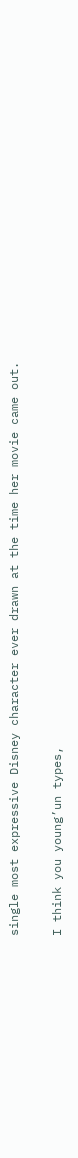single most expressive Disney character ever drawn at the time her movie came out.

I think you young’un types,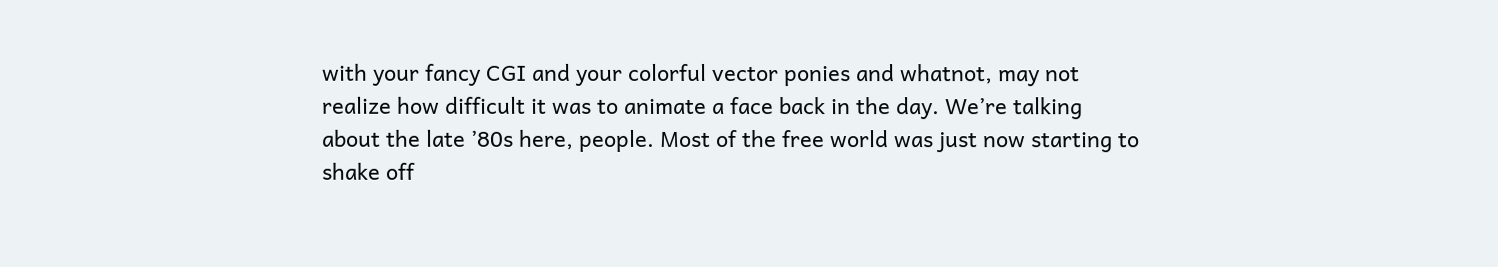with your fancy CGI and your colorful vector ponies and whatnot, may not realize how difficult it was to animate a face back in the day. We’re talking about the late ’80s here, people. Most of the free world was just now starting to shake off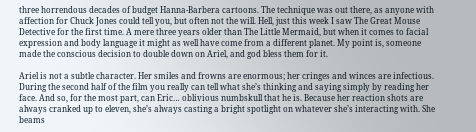three horrendous decades of budget Hanna-Barbera cartoons. The technique was out there, as anyone with affection for Chuck Jones could tell you, but often not the will. Hell, just this week I saw The Great Mouse Detective for the first time. A mere three years older than The Little Mermaid, but when it comes to facial expression and body language it might as well have come from a different planet. My point is, someone made the conscious decision to double down on Ariel, and god bless them for it.

Ariel is not a subtle character. Her smiles and frowns are enormous; her cringes and winces are infectious. During the second half of the film you really can tell what she’s thinking and saying simply by reading her face. And so, for the most part, can Eric… oblivious numbskull that he is. Because her reaction shots are always cranked up to eleven, she’s always casting a bright spotlight on whatever she’s interacting with. She beams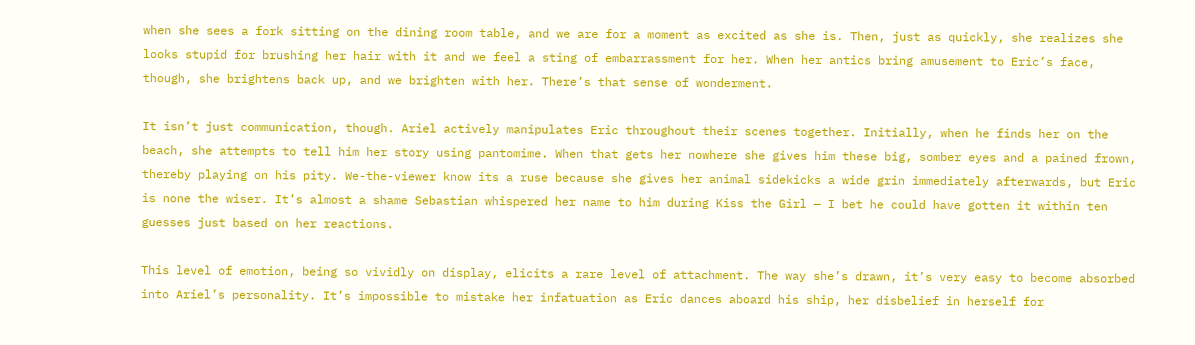when she sees a fork sitting on the dining room table, and we are for a moment as excited as she is. Then, just as quickly, she realizes she looks stupid for brushing her hair with it and we feel a sting of embarrassment for her. When her antics bring amusement to Eric’s face, though, she brightens back up, and we brighten with her. There’s that sense of wonderment.

It isn’t just communication, though. Ariel actively manipulates Eric throughout their scenes together. Initially, when he finds her on the beach, she attempts to tell him her story using pantomime. When that gets her nowhere she gives him these big, somber eyes and a pained frown, thereby playing on his pity. We-the-viewer know its a ruse because she gives her animal sidekicks a wide grin immediately afterwards, but Eric is none the wiser. It’s almost a shame Sebastian whispered her name to him during Kiss the Girl — I bet he could have gotten it within ten guesses just based on her reactions.

This level of emotion, being so vividly on display, elicits a rare level of attachment. The way she’s drawn, it’s very easy to become absorbed into Ariel’s personality. It’s impossible to mistake her infatuation as Eric dances aboard his ship, her disbelief in herself for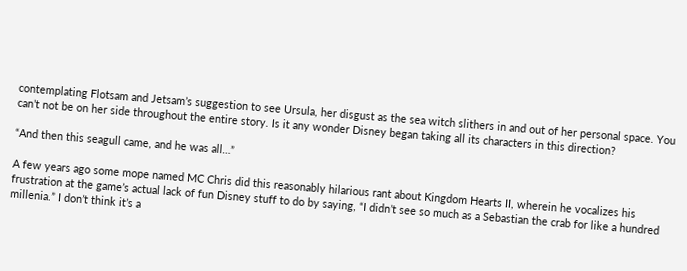contemplating Flotsam and Jetsam’s suggestion to see Ursula, her disgust as the sea witch slithers in and out of her personal space. You can’t not be on her side throughout the entire story. Is it any wonder Disney began taking all its characters in this direction?

“And then this seagull came, and he was all…”

A few years ago some mope named MC Chris did this reasonably hilarious rant about Kingdom Hearts II, wherein he vocalizes his frustration at the game’s actual lack of fun Disney stuff to do by saying, “I didn’t see so much as a Sebastian the crab for like a hundred millenia.” I don’t think it’s a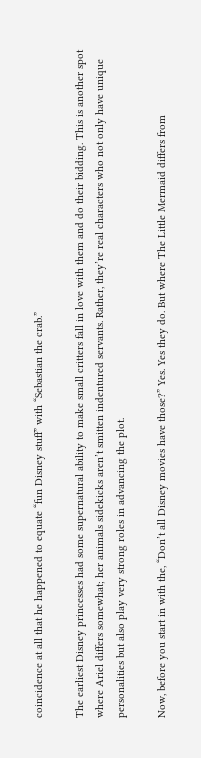coincidence at all that he happened to equate “fun Disney stuff” with “Sebastian the crab.”

The earliest Disney princesses had some supernatural ability to make small critters fall in love with them and do their bidding. This is another spot where Ariel differs somewhat; her animals sidekicks aren’t smitten indentured servants. Rather, they’re real characters who not only have unique personalities but also play very strong roles in advancing the plot.

Now, before you start in with the, “Don’t all Disney movies have those?” Yes. Yes they do. But where The Little Mermaid differs from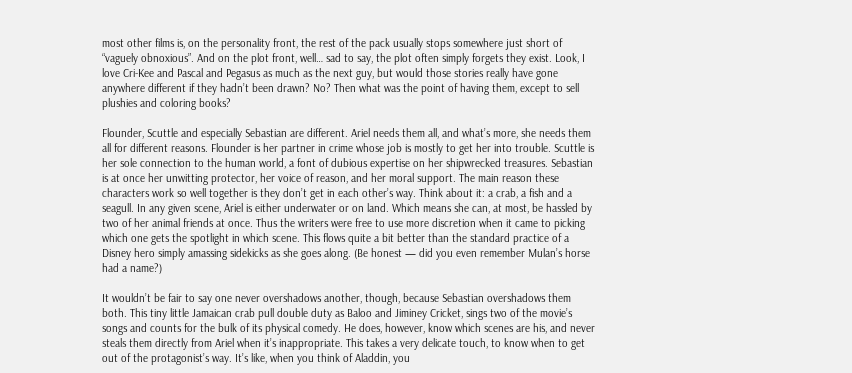most other films is, on the personality front, the rest of the pack usually stops somewhere just short of “vaguely obnoxious”. And on the plot front, well… sad to say, the plot often simply forgets they exist. Look, I love Cri-Kee and Pascal and Pegasus as much as the next guy, but would those stories really have gone anywhere different if they hadn’t been drawn? No? Then what was the point of having them, except to sell plushies and coloring books?

Flounder, Scuttle and especially Sebastian are different. Ariel needs them all, and what’s more, she needs them all for different reasons. Flounder is her partner in crime whose job is mostly to get her into trouble. Scuttle is her sole connection to the human world, a font of dubious expertise on her shipwrecked treasures. Sebastian is at once her unwitting protector, her voice of reason, and her moral support. The main reason these characters work so well together is they don’t get in each other’s way. Think about it: a crab, a fish and a seagull. In any given scene, Ariel is either underwater or on land. Which means she can, at most, be hassled by two of her animal friends at once. Thus the writers were free to use more discretion when it came to picking which one gets the spotlight in which scene. This flows quite a bit better than the standard practice of a Disney hero simply amassing sidekicks as she goes along. (Be honest — did you even remember Mulan’s horse had a name?)

It wouldn’t be fair to say one never overshadows another, though, because Sebastian overshadows them both. This tiny little Jamaican crab pull double duty as Baloo and Jiminey Cricket, sings two of the movie’s songs and counts for the bulk of its physical comedy. He does, however, know which scenes are his, and never steals them directly from Ariel when it’s inappropriate. This takes a very delicate touch, to know when to get out of the protagonist’s way. It’s like, when you think of Aladdin, you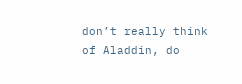don’t really think of Aladdin, do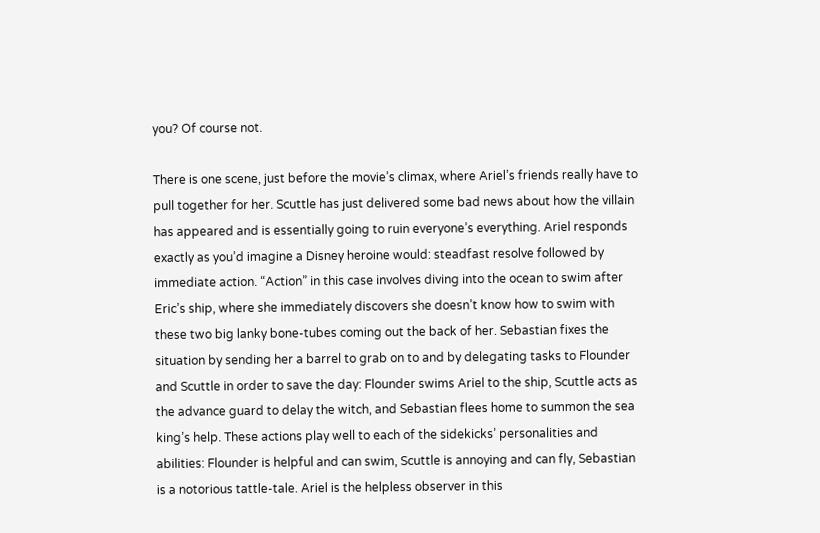you? Of course not.

There is one scene, just before the movie’s climax, where Ariel’s friends really have to pull together for her. Scuttle has just delivered some bad news about how the villain has appeared and is essentially going to ruin everyone’s everything. Ariel responds exactly as you’d imagine a Disney heroine would: steadfast resolve followed by immediate action. “Action” in this case involves diving into the ocean to swim after Eric’s ship, where she immediately discovers she doesn’t know how to swim with these two big lanky bone-tubes coming out the back of her. Sebastian fixes the situation by sending her a barrel to grab on to and by delegating tasks to Flounder and Scuttle in order to save the day: Flounder swims Ariel to the ship, Scuttle acts as the advance guard to delay the witch, and Sebastian flees home to summon the sea king’s help. These actions play well to each of the sidekicks’ personalities and abilities: Flounder is helpful and can swim, Scuttle is annoying and can fly, Sebastian is a notorious tattle-tale. Ariel is the helpless observer in this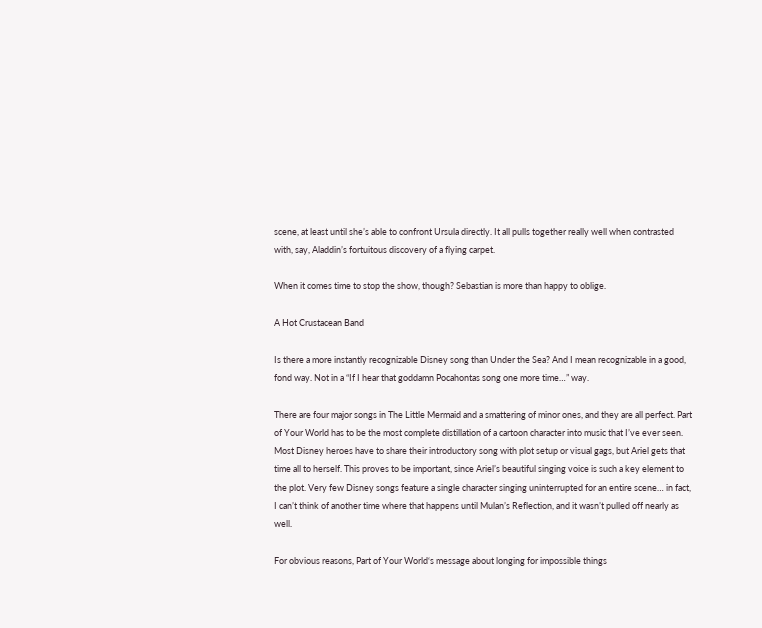scene, at least until she’s able to confront Ursula directly. It all pulls together really well when contrasted with, say, Aladdin’s fortuitous discovery of a flying carpet.

When it comes time to stop the show, though? Sebastian is more than happy to oblige.

A Hot Crustacean Band

Is there a more instantly recognizable Disney song than Under the Sea? And I mean recognizable in a good, fond way. Not in a “If I hear that goddamn Pocahontas song one more time…” way.

There are four major songs in The Little Mermaid and a smattering of minor ones, and they are all perfect. Part of Your World has to be the most complete distillation of a cartoon character into music that I’ve ever seen. Most Disney heroes have to share their introductory song with plot setup or visual gags, but Ariel gets that time all to herself. This proves to be important, since Ariel’s beautiful singing voice is such a key element to the plot. Very few Disney songs feature a single character singing uninterrupted for an entire scene… in fact, I can’t think of another time where that happens until Mulan’s Reflection, and it wasn’t pulled off nearly as well.

For obvious reasons, Part of Your World‘s message about longing for impossible things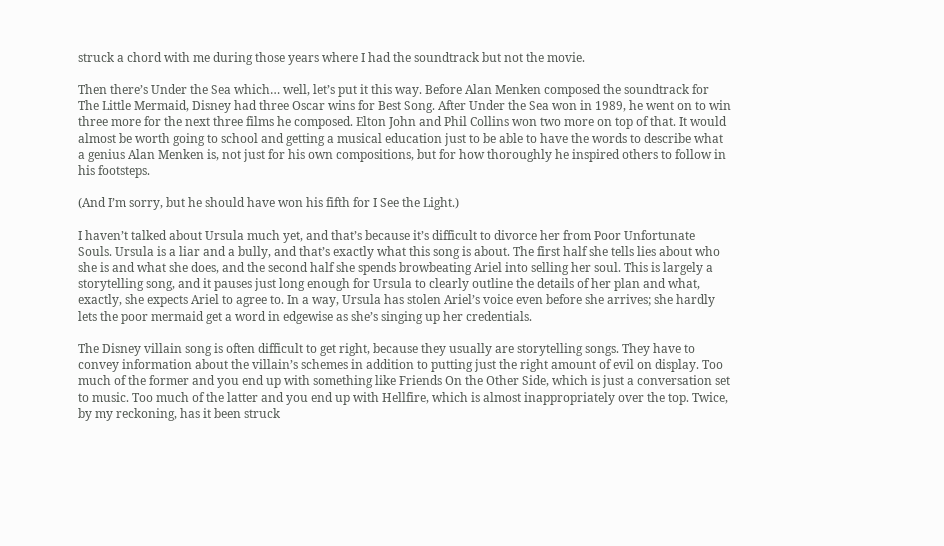struck a chord with me during those years where I had the soundtrack but not the movie.

Then there’s Under the Sea which… well, let’s put it this way. Before Alan Menken composed the soundtrack for The Little Mermaid, Disney had three Oscar wins for Best Song. After Under the Sea won in 1989, he went on to win three more for the next three films he composed. Elton John and Phil Collins won two more on top of that. It would almost be worth going to school and getting a musical education just to be able to have the words to describe what a genius Alan Menken is, not just for his own compositions, but for how thoroughly he inspired others to follow in his footsteps.

(And I’m sorry, but he should have won his fifth for I See the Light.)

I haven’t talked about Ursula much yet, and that’s because it’s difficult to divorce her from Poor Unfortunate Souls. Ursula is a liar and a bully, and that’s exactly what this song is about. The first half she tells lies about who she is and what she does, and the second half she spends browbeating Ariel into selling her soul. This is largely a storytelling song, and it pauses just long enough for Ursula to clearly outline the details of her plan and what, exactly, she expects Ariel to agree to. In a way, Ursula has stolen Ariel’s voice even before she arrives; she hardly lets the poor mermaid get a word in edgewise as she’s singing up her credentials.

The Disney villain song is often difficult to get right, because they usually are storytelling songs. They have to convey information about the villain’s schemes in addition to putting just the right amount of evil on display. Too much of the former and you end up with something like Friends On the Other Side, which is just a conversation set to music. Too much of the latter and you end up with Hellfire, which is almost inappropriately over the top. Twice, by my reckoning, has it been struck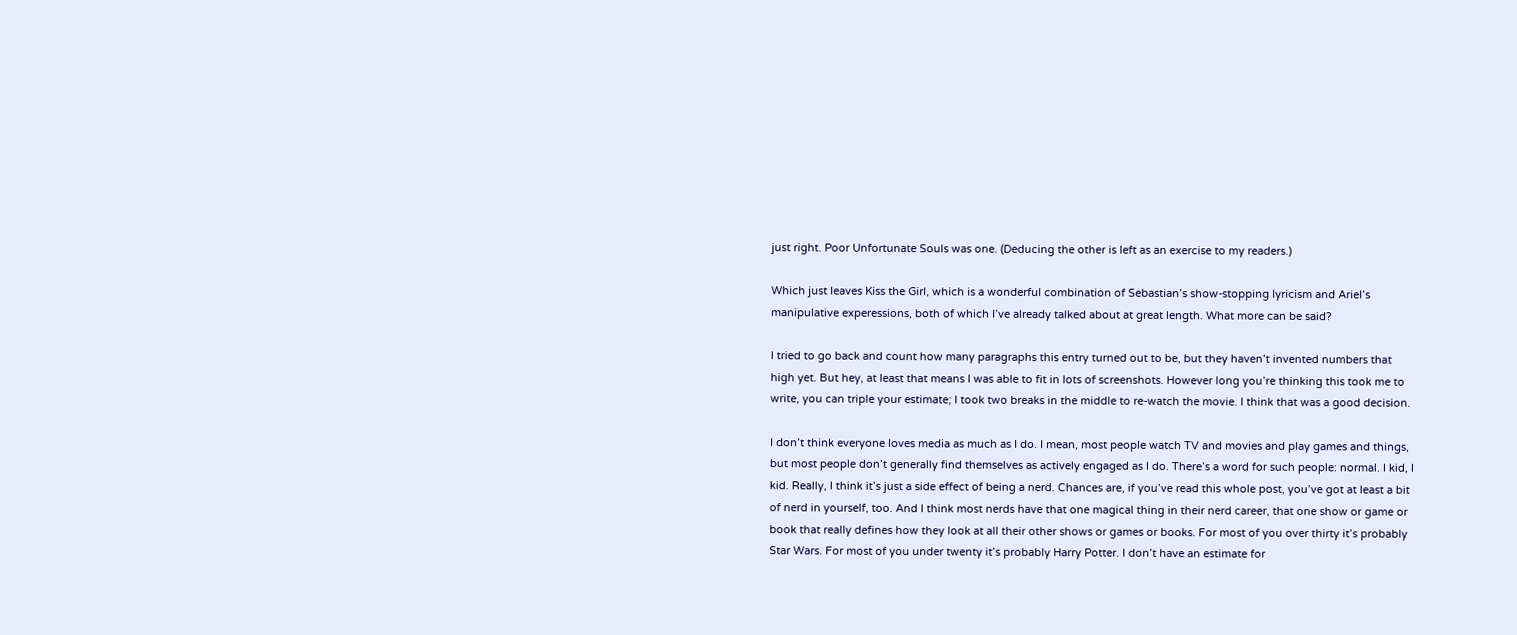just right. Poor Unfortunate Souls was one. (Deducing the other is left as an exercise to my readers.)

Which just leaves Kiss the Girl, which is a wonderful combination of Sebastian’s show-stopping lyricism and Ariel’s manipulative experessions, both of which I’ve already talked about at great length. What more can be said?

I tried to go back and count how many paragraphs this entry turned out to be, but they haven’t invented numbers that high yet. But hey, at least that means I was able to fit in lots of screenshots. However long you’re thinking this took me to write, you can triple your estimate; I took two breaks in the middle to re-watch the movie. I think that was a good decision.

I don’t think everyone loves media as much as I do. I mean, most people watch TV and movies and play games and things, but most people don’t generally find themselves as actively engaged as I do. There’s a word for such people: normal. I kid, I kid. Really, I think it’s just a side effect of being a nerd. Chances are, if you’ve read this whole post, you’ve got at least a bit of nerd in yourself, too. And I think most nerds have that one magical thing in their nerd career, that one show or game or book that really defines how they look at all their other shows or games or books. For most of you over thirty it’s probably Star Wars. For most of you under twenty it’s probably Harry Potter. I don’t have an estimate for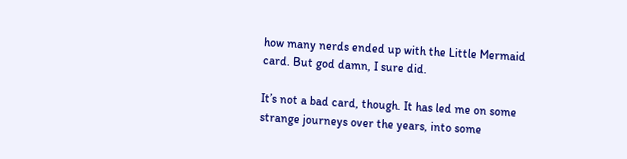how many nerds ended up with the Little Mermaid card. But god damn, I sure did.

It’s not a bad card, though. It has led me on some strange journeys over the years, into some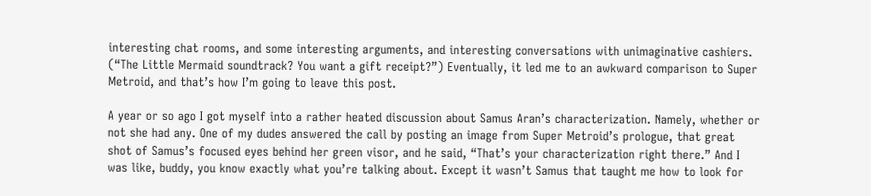interesting chat rooms, and some interesting arguments, and interesting conversations with unimaginative cashiers. (“The Little Mermaid soundtrack? You want a gift receipt?”) Eventually, it led me to an awkward comparison to Super Metroid, and that’s how I’m going to leave this post.

A year or so ago I got myself into a rather heated discussion about Samus Aran’s characterization. Namely, whether or not she had any. One of my dudes answered the call by posting an image from Super Metroid’s prologue, that great shot of Samus’s focused eyes behind her green visor, and he said, “That’s your characterization right there.” And I was like, buddy, you know exactly what you’re talking about. Except it wasn’t Samus that taught me how to look for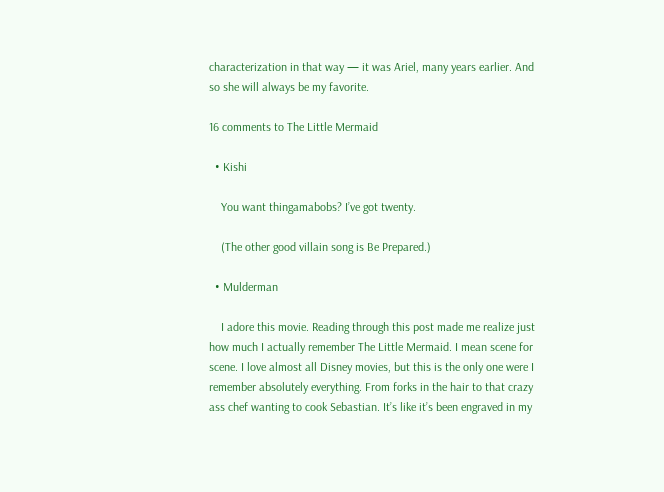characterization in that way — it was Ariel, many years earlier. And so she will always be my favorite.

16 comments to The Little Mermaid

  • Kishi

    You want thingamabobs? I’ve got twenty.

    (The other good villain song is Be Prepared.)

  • Mulderman

    I adore this movie. Reading through this post made me realize just how much I actually remember The Little Mermaid. I mean scene for scene. I love almost all Disney movies, but this is the only one were I remember absolutely everything. From forks in the hair to that crazy ass chef wanting to cook Sebastian. It’s like it’s been engraved in my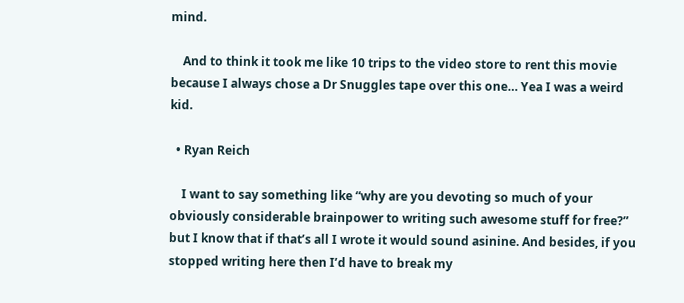mind.

    And to think it took me like 10 trips to the video store to rent this movie because I always chose a Dr Snuggles tape over this one… Yea I was a weird kid.

  • Ryan Reich

    I want to say something like “why are you devoting so much of your obviously considerable brainpower to writing such awesome stuff for free?” but I know that if that’s all I wrote it would sound asinine. And besides, if you stopped writing here then I’d have to break my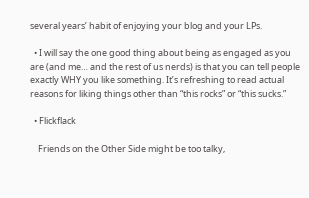several years’ habit of enjoying your blog and your LPs.

  • I will say the one good thing about being as engaged as you are (and me… and the rest of us nerds) is that you can tell people exactly WHY you like something. It’s refreshing to read actual reasons for liking things other than “this rocks” or “this sucks.”

  • Flickflack

    Friends on the Other Side might be too talky,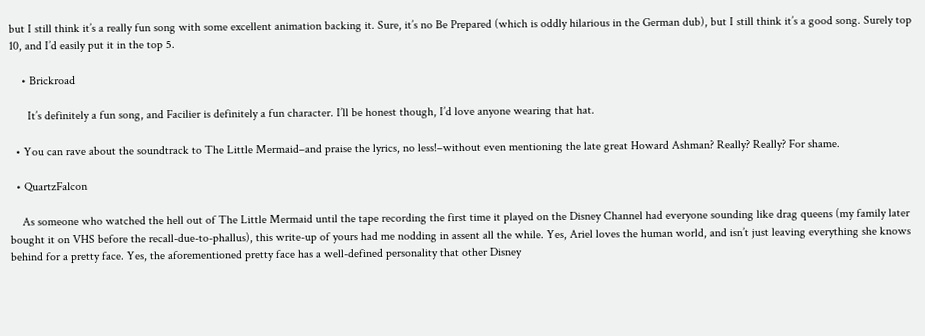but I still think it’s a really fun song with some excellent animation backing it. Sure, it’s no Be Prepared (which is oddly hilarious in the German dub), but I still think it’s a good song. Surely top 10, and I’d easily put it in the top 5.

    • Brickroad

      It’s definitely a fun song, and Facilier is definitely a fun character. I’ll be honest though, I’d love anyone wearing that hat.

  • You can rave about the soundtrack to The Little Mermaid–and praise the lyrics, no less!–without even mentioning the late great Howard Ashman? Really? Really? For shame.

  • QuartzFalcon

    As someone who watched the hell out of The Little Mermaid until the tape recording the first time it played on the Disney Channel had everyone sounding like drag queens (my family later bought it on VHS before the recall-due-to-phallus), this write-up of yours had me nodding in assent all the while. Yes, Ariel loves the human world, and isn’t just leaving everything she knows behind for a pretty face. Yes, the aforementioned pretty face has a well-defined personality that other Disney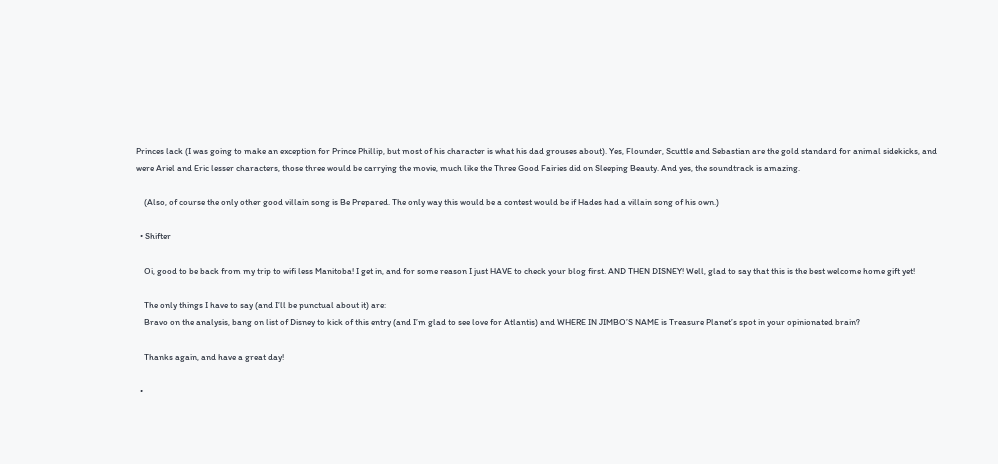Princes lack (I was going to make an exception for Prince Phillip, but most of his character is what his dad grouses about). Yes, Flounder, Scuttle and Sebastian are the gold standard for animal sidekicks, and were Ariel and Eric lesser characters, those three would be carrying the movie, much like the Three Good Fairies did on Sleeping Beauty. And yes, the soundtrack is amazing.

    (Also, of course the only other good villain song is Be Prepared. The only way this would be a contest would be if Hades had a villain song of his own.)

  • Shifter

    Oi, good to be back from my trip to wifi less Manitoba! I get in, and for some reason I just HAVE to check your blog first. AND THEN DISNEY! Well, glad to say that this is the best welcome home gift yet!

    The only things I have to say (and I’ll be punctual about it) are:
    Bravo on the analysis, bang on list of Disney to kick of this entry (and I’m glad to see love for Atlantis) and WHERE IN JIMBO’S NAME is Treasure Planet’s spot in your opinionated brain?

    Thanks again, and have a great day!

  •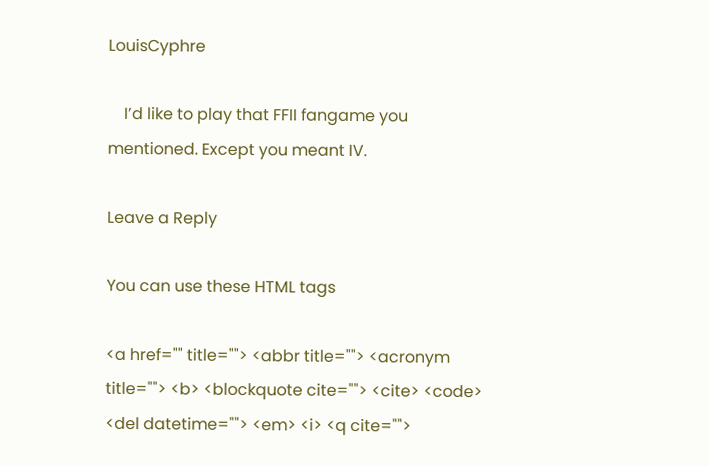LouisCyphre

    I’d like to play that FFII fangame you mentioned. Except you meant IV.

Leave a Reply

You can use these HTML tags

<a href="" title=""> <abbr title=""> <acronym title=""> <b> <blockquote cite=""> <cite> <code> <del datetime=""> <em> <i> <q cite="">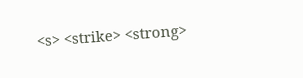<s> <strike> <strong>